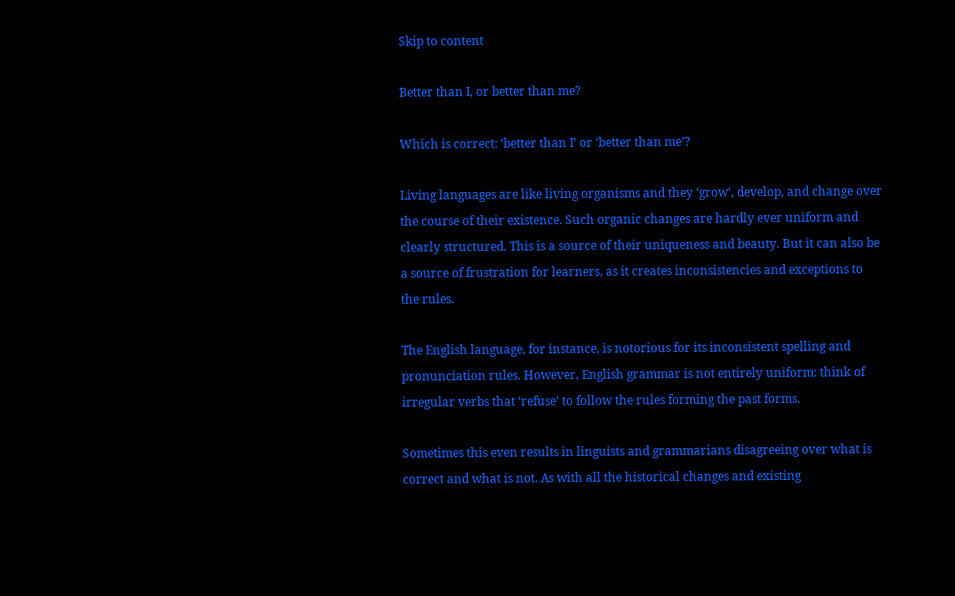Skip to content

Better than I, or better than me?

Which is correct: ‘better than I’ or ‘better than me’?

Living languages are like living organisms and they ‘grow’, develop, and change over the course of their existence. Such organic changes are hardly ever uniform and clearly structured. This is a source of their uniqueness and beauty. But it can also be a source of frustration for learners, as it creates inconsistencies and exceptions to the rules.

The English language, for instance, is notorious for its inconsistent spelling and pronunciation rules. However, English grammar is not entirely uniform: think of irregular verbs that ‘refuse’ to follow the rules forming the past forms.

Sometimes this even results in linguists and grammarians disagreeing over what is correct and what is not. As with all the historical changes and existing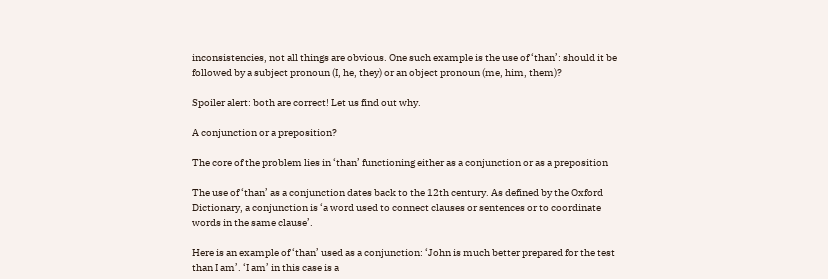inconsistencies, not all things are obvious. One such example is the use of ‘than’: should it be followed by a subject pronoun (I, he, they) or an object pronoun (me, him, them)?

Spoiler alert: both are correct! Let us find out why.

A conjunction or a preposition?

The core of the problem lies in ‘than’ functioning either as a conjunction or as a preposition

The use of ‘than’ as a conjunction dates back to the 12th century. As defined by the Oxford Dictionary, a conjunction is ‘a word used to connect clauses or sentences or to coordinate words in the same clause’.

Here is an example of ‘than’ used as a conjunction: ‘John is much better prepared for the test than I am’. ‘I am’ in this case is a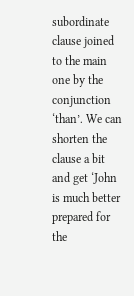subordinate clause joined to the main one by the conjunction ‘than’. We can shorten the clause a bit and get ‘John is much better prepared for the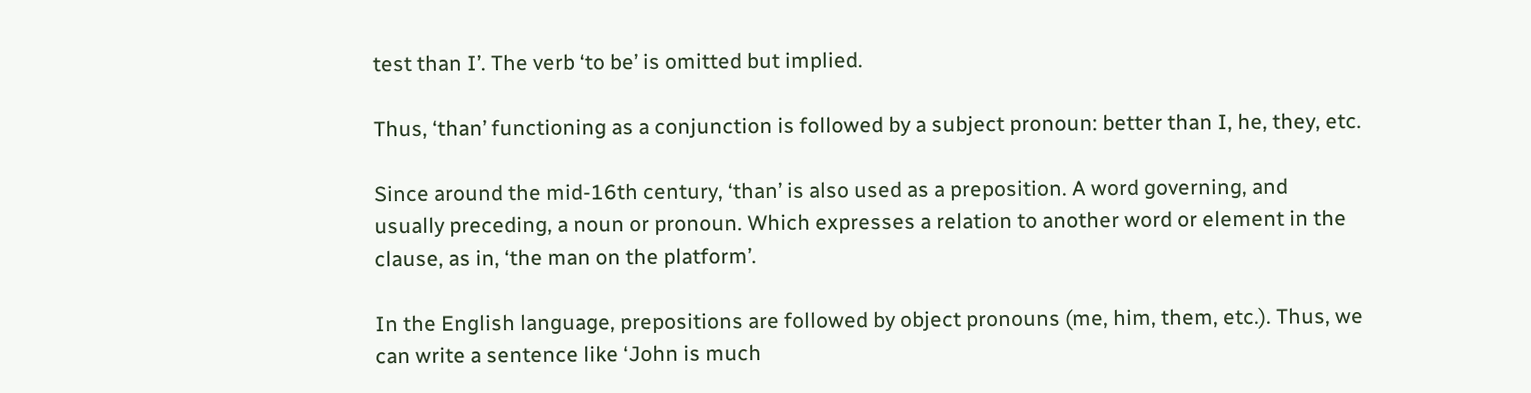test than I’. The verb ‘to be’ is omitted but implied.

Thus, ‘than’ functioning as a conjunction is followed by a subject pronoun: better than I, he, they, etc.

Since around the mid-16th century, ‘than’ is also used as a preposition. A word governing, and usually preceding, a noun or pronoun. Which expresses a relation to another word or element in the clause, as in, ‘the man on the platform’.

In the English language, prepositions are followed by object pronouns (me, him, them, etc.). Thus, we can write a sentence like ‘John is much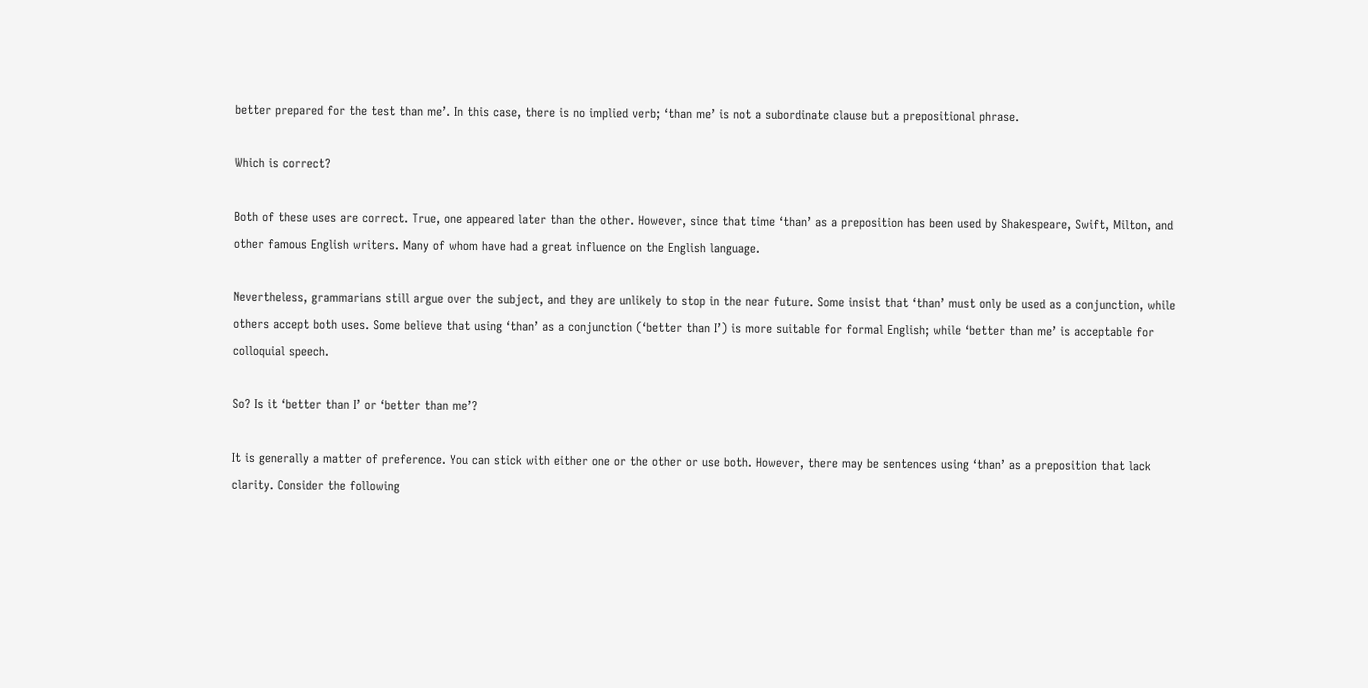better prepared for the test than me’. In this case, there is no implied verb; ‘than me’ is not a subordinate clause but a prepositional phrase.

Which is correct?

Both of these uses are correct. True, one appeared later than the other. However, since that time ‘than’ as a preposition has been used by Shakespeare, Swift, Milton, and other famous English writers. Many of whom have had a great influence on the English language.

Nevertheless, grammarians still argue over the subject, and they are unlikely to stop in the near future. Some insist that ‘than’ must only be used as a conjunction, while others accept both uses. Some believe that using ‘than’ as a conjunction (‘better than I’) is more suitable for formal English; while ‘better than me’ is acceptable for colloquial speech.

So? Is it ‘better than I’ or ‘better than me’?

It is generally a matter of preference. You can stick with either one or the other or use both. However, there may be sentences using ‘than’ as a preposition that lack clarity. Consider the following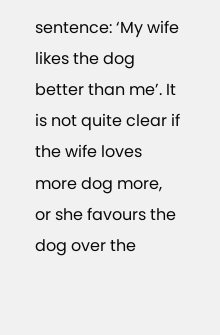sentence: ‘My wife likes the dog better than me’. It is not quite clear if the wife loves more dog more, or she favours the dog over the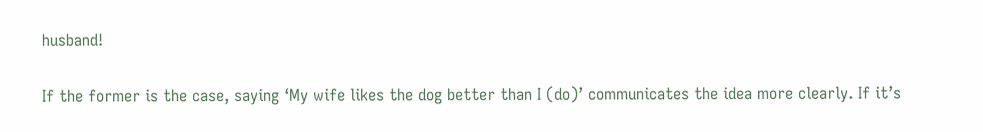husband!

If the former is the case, saying ‘My wife likes the dog better than I (do)’ communicates the idea more clearly. If it’s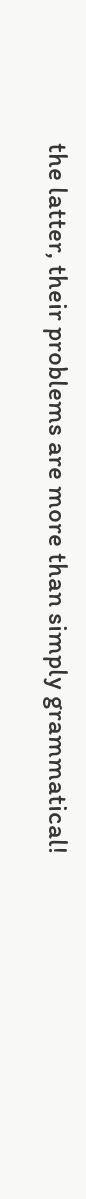the latter, their problems are more than simply grammatical!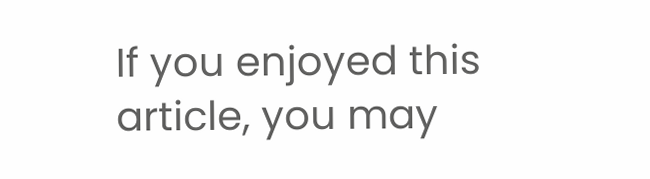If you enjoyed this article, you may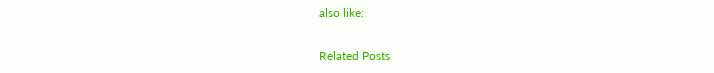also like:

Related Posts